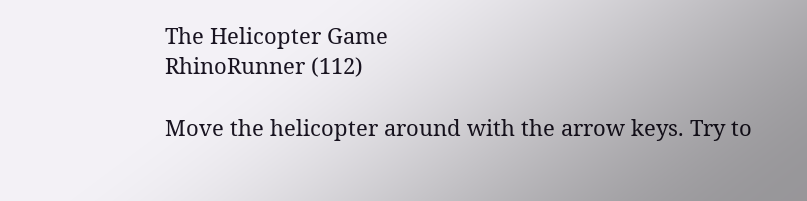The Helicopter Game
RhinoRunner (112)

Move the helicopter around with the arrow keys. Try to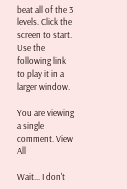beat all of the 3 levels. Click the screen to start. Use the following link to play it in a larger window.

You are viewing a single comment. View All

Wait... I don't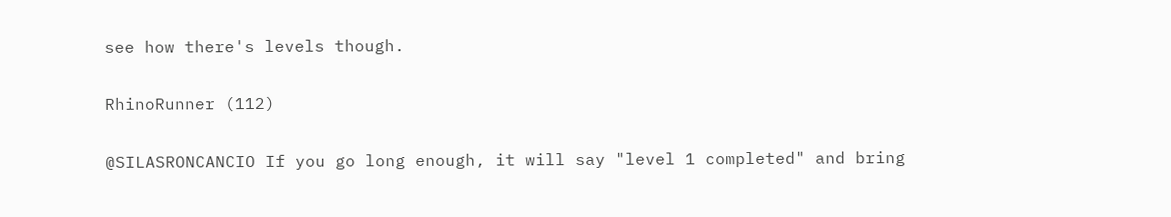see how there's levels though.

RhinoRunner (112)

@SILASRONCANCIO If you go long enough, it will say "level 1 completed" and bring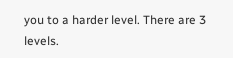you to a harder level. There are 3 levels.